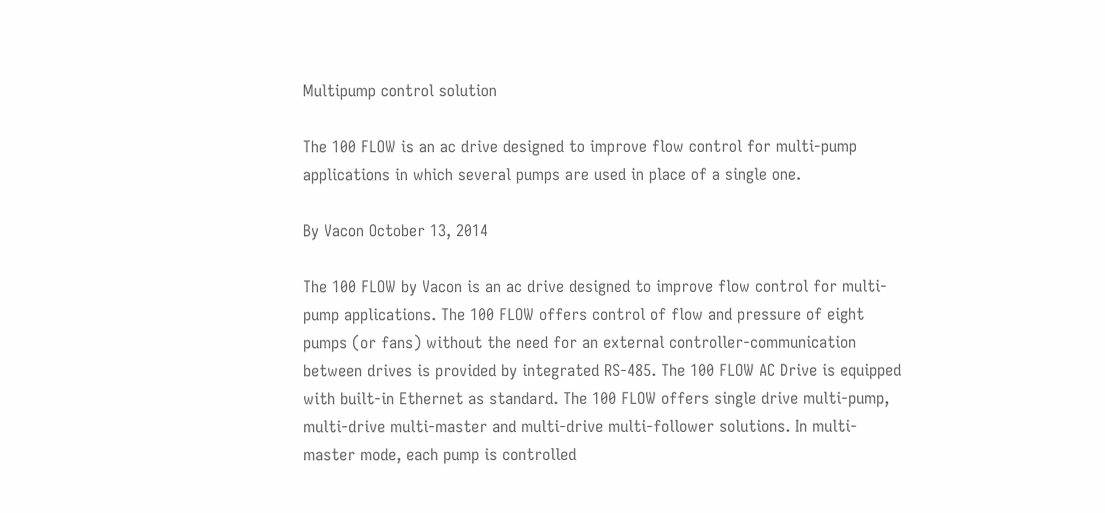Multipump control solution

The 100 FLOW is an ac drive designed to improve flow control for multi-pump applications in which several pumps are used in place of a single one.

By Vacon October 13, 2014

The 100 FLOW by Vacon is an ac drive designed to improve flow control for multi-pump applications. The 100 FLOW offers control of flow and pressure of eight pumps (or fans) without the need for an external controller-communication between drives is provided by integrated RS-485. The 100 FLOW AC Drive is equipped with built-in Ethernet as standard. The 100 FLOW offers single drive multi-pump, multi-drive multi-master and multi-drive multi-follower solutions. In multi-master mode, each pump is controlled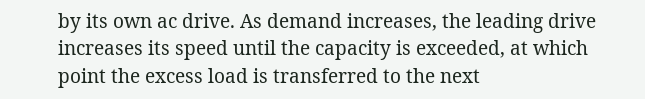by its own ac drive. As demand increases, the leading drive increases its speed until the capacity is exceeded, at which point the excess load is transferred to the next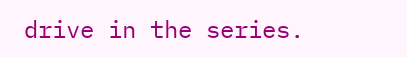drive in the series.